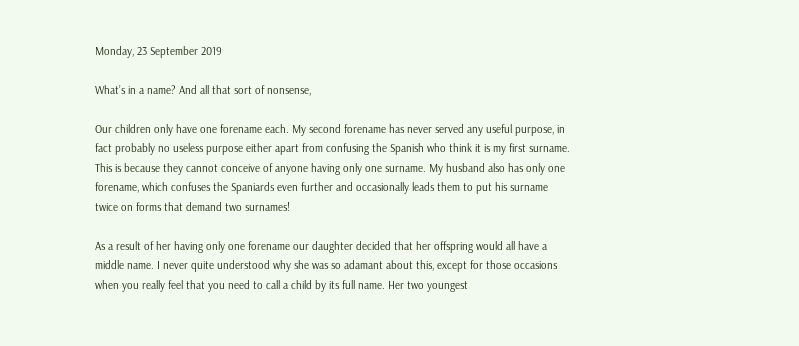Monday, 23 September 2019

What’s in a name? And all that sort of nonsense,

Our children only have one forename each. My second forename has never served any useful purpose, in fact probably no useless purpose either apart from confusing the Spanish who think it is my first surname. This is because they cannot conceive of anyone having only one surname. My husband also has only one forename, which confuses the Spaniards even further and occasionally leads them to put his surname twice on forms that demand two surnames!

As a result of her having only one forename our daughter decided that her offspring would all have a middle name. I never quite understood why she was so adamant about this, except for those occasions when you really feel that you need to call a child by its full name. Her two youngest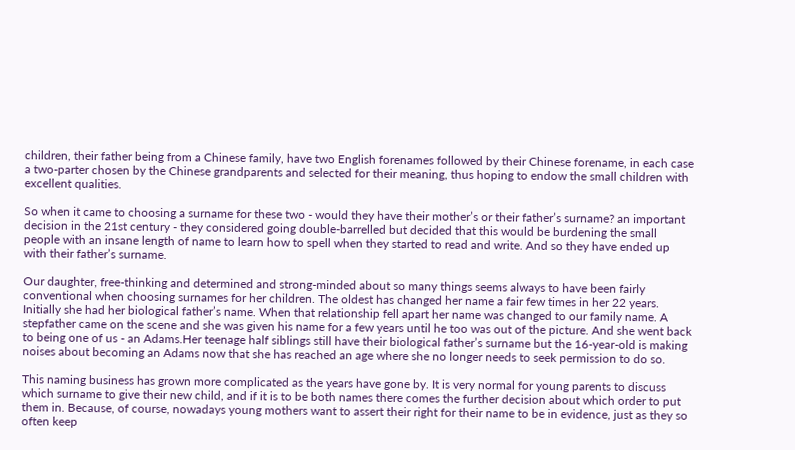children, their father being from a Chinese family, have two English forenames followed by their Chinese forename, in each case a two-parter chosen by the Chinese grandparents and selected for their meaning, thus hoping to endow the small children with excellent qualities.

So when it came to choosing a surname for these two - would they have their mother’s or their father’s surname? an important decision in the 21st century - they considered going double-barrelled but decided that this would be burdening the small people with an insane length of name to learn how to spell when they started to read and write. And so they have ended up with their father’s surname.

Our daughter, free-thinking and determined and strong-minded about so many things seems always to have been fairly conventional when choosing surnames for her children. The oldest has changed her name a fair few times in her 22 years. Initially she had her biological father’s name. When that relationship fell apart her name was changed to our family name. A stepfather came on the scene and she was given his name for a few years until he too was out of the picture. And she went back to being one of us - an Adams.Her teenage half siblings still have their biological father’s surname but the 16-year-old is making noises about becoming an Adams now that she has reached an age where she no longer needs to seek permission to do so.

This naming business has grown more complicated as the years have gone by. It is very normal for young parents to discuss which surname to give their new child, and if it is to be both names there comes the further decision about which order to put them in. Because, of course, nowadays young mothers want to assert their right for their name to be in evidence, just as they so often keep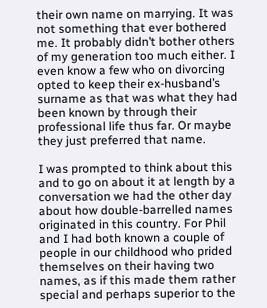their own name on marrying. It was not something that ever bothered me. It probably didn’t bother others of my generation too much either. I even know a few who on divorcing opted to keep their ex-husband’s surname as that was what they had been known by through their professional life thus far. Or maybe they just preferred that name.

I was prompted to think about this and to go on about it at length by a conversation we had the other day about how double-barrelled names originated in this country. For Phil and I had both known a couple of people in our childhood who prided themselves on their having two names, as if this made them rather special and perhaps superior to the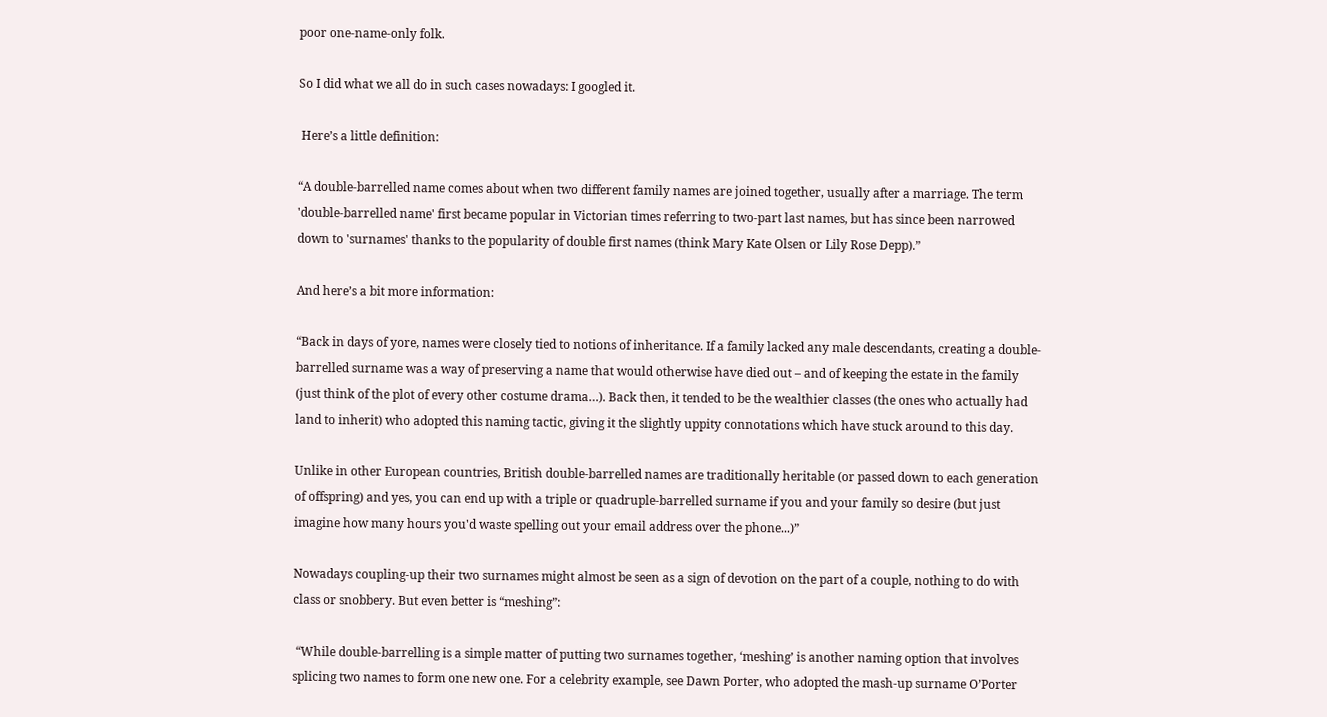poor one-name-only folk.

So I did what we all do in such cases nowadays: I googled it.

 Here’s a little definition:

“A double-barrelled name comes about when two different family names are joined together, usually after a marriage. The term 'double-barrelled name' first became popular in Victorian times referring to two-part last names, but has since been narrowed down to 'surnames' thanks to the popularity of double first names (think Mary Kate Olsen or Lily Rose Depp).”

And here’s a bit more information:

“Back in days of yore, names were closely tied to notions of inheritance. If a family lacked any male descendants, creating a double-barrelled surname was a way of preserving a name that would otherwise have died out – and of keeping the estate in the family (just think of the plot of every other costume drama…). Back then, it tended to be the wealthier classes (the ones who actually had land to inherit) who adopted this naming tactic, giving it the slightly uppity connotations which have stuck around to this day.

Unlike in other European countries, British double-barrelled names are traditionally heritable (or passed down to each generation of offspring) and yes, you can end up with a triple or quadruple-barrelled surname if you and your family so desire (but just imagine how many hours you'd waste spelling out your email address over the phone...)”

Nowadays coupling-up their two surnames might almost be seen as a sign of devotion on the part of a couple, nothing to do with class or snobbery. But even better is “meshing”:

 “While double-barrelling is a simple matter of putting two surnames together, ‘meshing’ is another naming option that involves splicing two names to form one new one. For a celebrity example, see Dawn Porter, who adopted the mash-up surname O’Porter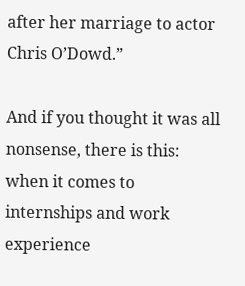after her marriage to actor Chris O’Dowd.”

And if you thought it was all nonsense, there is this: when it comes to internships and work experience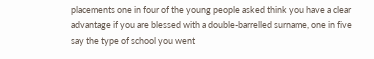placements one in four of the young people asked think you have a clear advantage if you are blessed with a double-barrelled surname, one in five say the type of school you went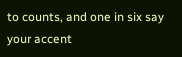to counts, and one in six say your accent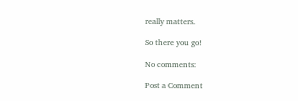really matters.

So there you go!

No comments:

Post a Comment